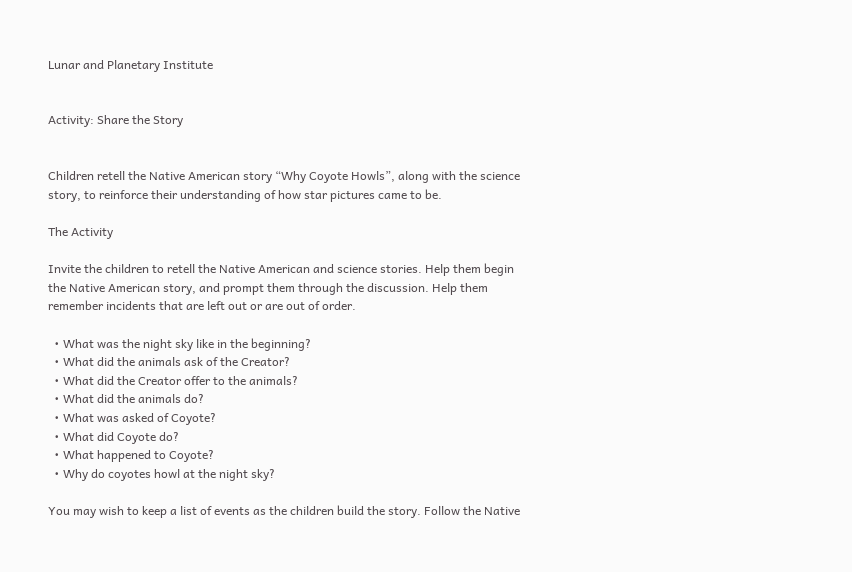Lunar and Planetary Institute


Activity: Share the Story


Children retell the Native American story “Why Coyote Howls”, along with the science story, to reinforce their understanding of how star pictures came to be.

The Activity

Invite the children to retell the Native American and science stories. Help them begin the Native American story, and prompt them through the discussion. Help them remember incidents that are left out or are out of order.

  • What was the night sky like in the beginning?
  • What did the animals ask of the Creator?
  • What did the Creator offer to the animals?
  • What did the animals do?
  • What was asked of Coyote?
  • What did Coyote do?
  • What happened to Coyote?
  • Why do coyotes howl at the night sky?

You may wish to keep a list of events as the children build the story. Follow the Native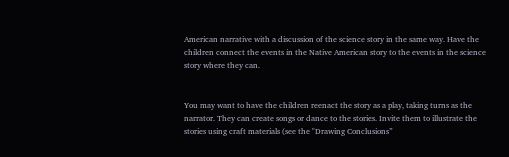American narrative with a discussion of the science story in the same way. Have the children connect the events in the Native American story to the events in the science story where they can.


You may want to have the children reenact the story as a play, taking turns as the narrator. They can create songs or dance to the stories. Invite them to illustrate the stories using craft materials (see the "Drawing Conclusions”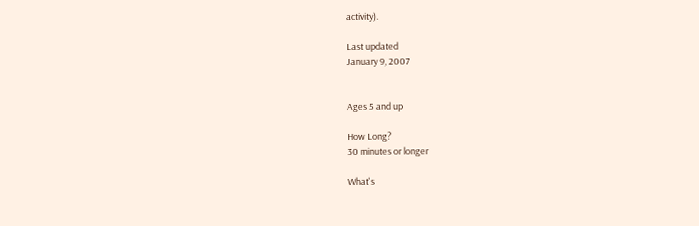activity).

Last updated
January 9, 2007


Ages 5 and up

How Long?
30 minutes or longer

What's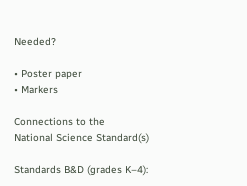Needed?

• Poster paper
• Markers

Connections to the
National Science Standard(s)

Standards B&D (grades K–4):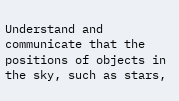Understand and communicate that the positions of objects in the sky, such as stars,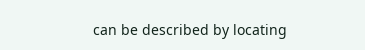can be described by locating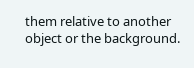them relative to another object or the background.